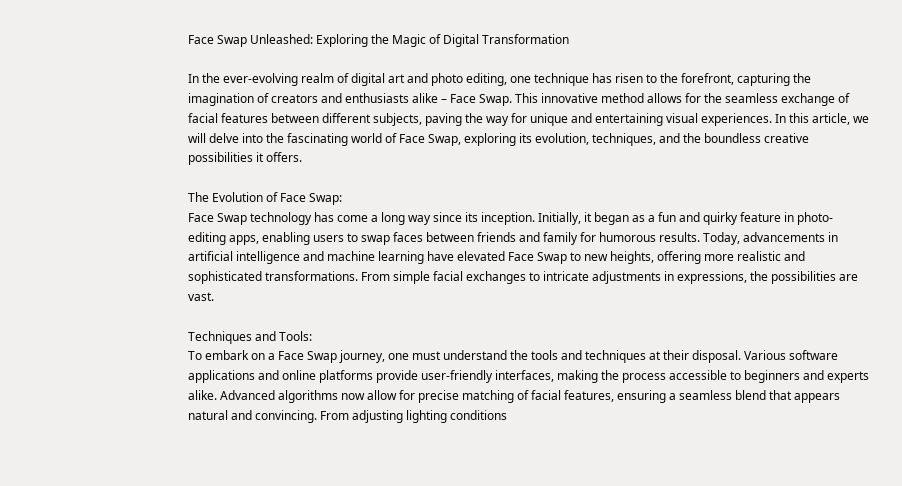Face Swap Unleashed: Exploring the Magic of Digital Transformation

In the ever-evolving realm of digital art and photo editing, one technique has risen to the forefront, capturing the imagination of creators and enthusiasts alike – Face Swap. This innovative method allows for the seamless exchange of facial features between different subjects, paving the way for unique and entertaining visual experiences. In this article, we will delve into the fascinating world of Face Swap, exploring its evolution, techniques, and the boundless creative possibilities it offers.

The Evolution of Face Swap:
Face Swap technology has come a long way since its inception. Initially, it began as a fun and quirky feature in photo-editing apps, enabling users to swap faces between friends and family for humorous results. Today, advancements in artificial intelligence and machine learning have elevated Face Swap to new heights, offering more realistic and sophisticated transformations. From simple facial exchanges to intricate adjustments in expressions, the possibilities are vast.

Techniques and Tools:
To embark on a Face Swap journey, one must understand the tools and techniques at their disposal. Various software applications and online platforms provide user-friendly interfaces, making the process accessible to beginners and experts alike. Advanced algorithms now allow for precise matching of facial features, ensuring a seamless blend that appears natural and convincing. From adjusting lighting conditions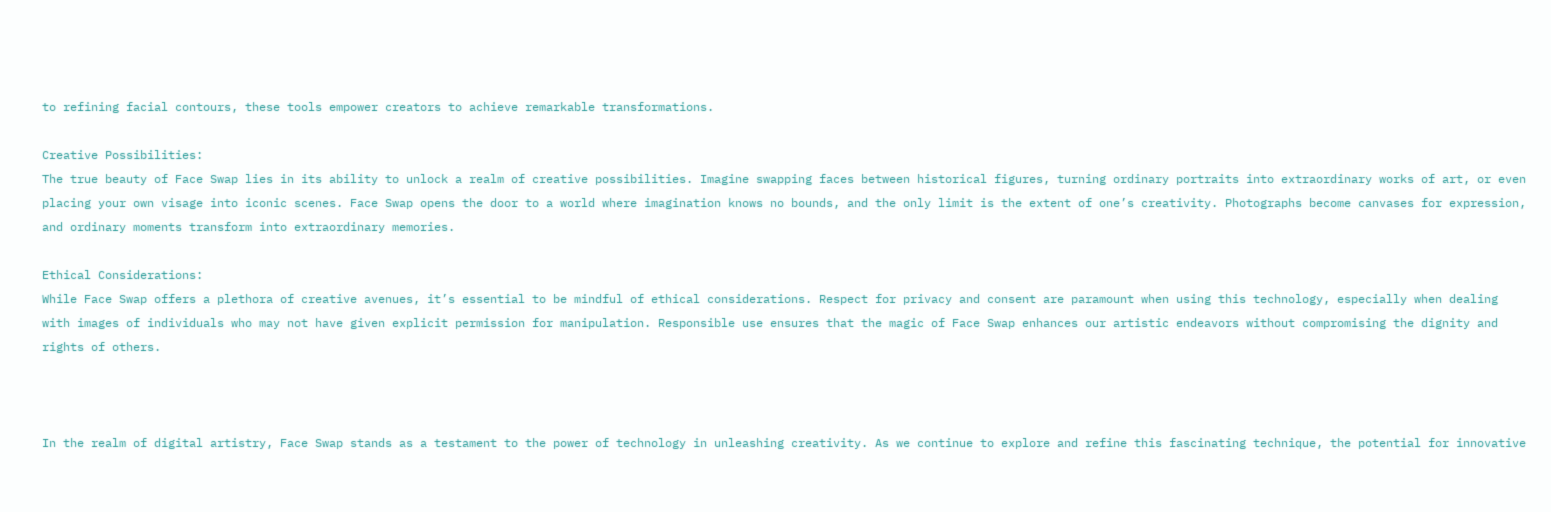to refining facial contours, these tools empower creators to achieve remarkable transformations.

Creative Possibilities:
The true beauty of Face Swap lies in its ability to unlock a realm of creative possibilities. Imagine swapping faces between historical figures, turning ordinary portraits into extraordinary works of art, or even placing your own visage into iconic scenes. Face Swap opens the door to a world where imagination knows no bounds, and the only limit is the extent of one’s creativity. Photographs become canvases for expression, and ordinary moments transform into extraordinary memories.

Ethical Considerations:
While Face Swap offers a plethora of creative avenues, it’s essential to be mindful of ethical considerations. Respect for privacy and consent are paramount when using this technology, especially when dealing with images of individuals who may not have given explicit permission for manipulation. Responsible use ensures that the magic of Face Swap enhances our artistic endeavors without compromising the dignity and rights of others.



In the realm of digital artistry, Face Swap stands as a testament to the power of technology in unleashing creativity. As we continue to explore and refine this fascinating technique, the potential for innovative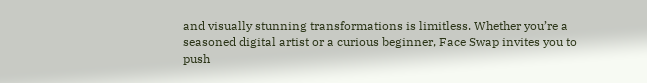and visually stunning transformations is limitless. Whether you’re a seasoned digital artist or a curious beginner, Face Swap invites you to push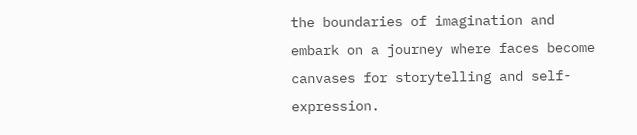the boundaries of imagination and embark on a journey where faces become canvases for storytelling and self-expression.